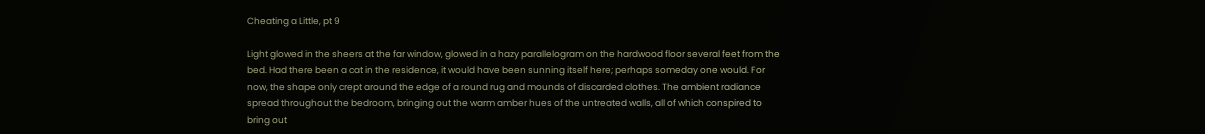Cheating a Little, pt 9

Light glowed in the sheers at the far window, glowed in a hazy parallelogram on the hardwood floor several feet from the bed. Had there been a cat in the residence, it would have been sunning itself here; perhaps someday one would. For now, the shape only crept around the edge of a round rug and mounds of discarded clothes. The ambient radiance spread throughout the bedroom, bringing out the warm amber hues of the untreated walls, all of which conspired to bring out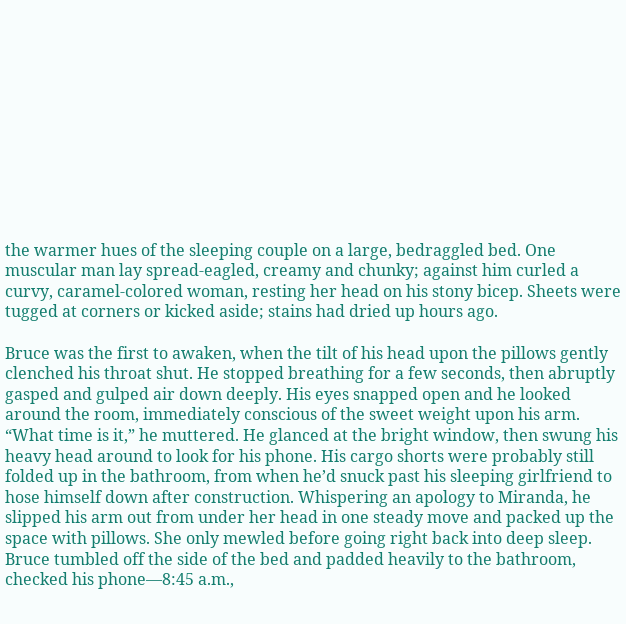the warmer hues of the sleeping couple on a large, bedraggled bed. One muscular man lay spread-eagled, creamy and chunky; against him curled a curvy, caramel-colored woman, resting her head on his stony bicep. Sheets were tugged at corners or kicked aside; stains had dried up hours ago.

Bruce was the first to awaken, when the tilt of his head upon the pillows gently clenched his throat shut. He stopped breathing for a few seconds, then abruptly gasped and gulped air down deeply. His eyes snapped open and he looked around the room, immediately conscious of the sweet weight upon his arm. “What time is it,” he muttered. He glanced at the bright window, then swung his heavy head around to look for his phone. His cargo shorts were probably still folded up in the bathroom, from when he’d snuck past his sleeping girlfriend to hose himself down after construction. Whispering an apology to Miranda, he slipped his arm out from under her head in one steady move and packed up the space with pillows. She only mewled before going right back into deep sleep. Bruce tumbled off the side of the bed and padded heavily to the bathroom, checked his phone—8:45 a.m.,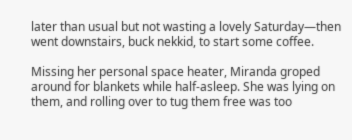later than usual but not wasting a lovely Saturday—then went downstairs, buck nekkid, to start some coffee.

Missing her personal space heater, Miranda groped around for blankets while half-asleep. She was lying on them, and rolling over to tug them free was too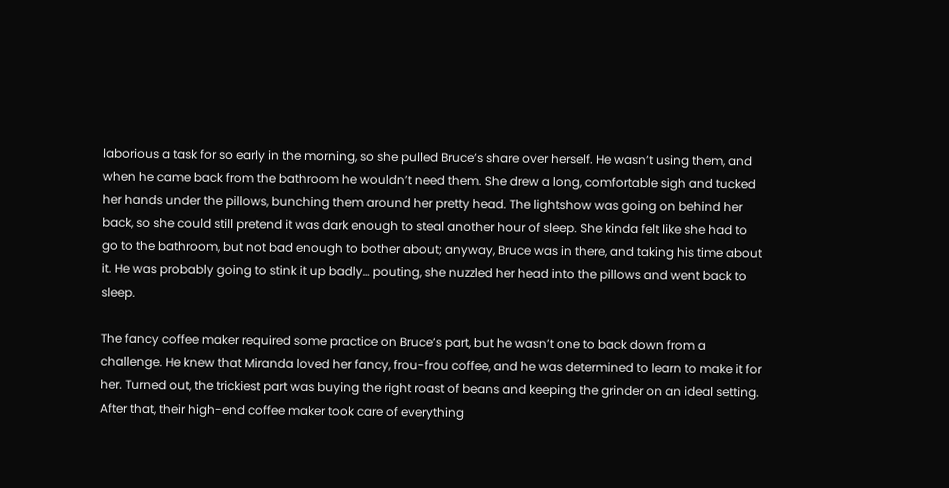laborious a task for so early in the morning, so she pulled Bruce’s share over herself. He wasn’t using them, and when he came back from the bathroom he wouldn’t need them. She drew a long, comfortable sigh and tucked her hands under the pillows, bunching them around her pretty head. The lightshow was going on behind her back, so she could still pretend it was dark enough to steal another hour of sleep. She kinda felt like she had to go to the bathroom, but not bad enough to bother about; anyway, Bruce was in there, and taking his time about it. He was probably going to stink it up badly… pouting, she nuzzled her head into the pillows and went back to sleep.

The fancy coffee maker required some practice on Bruce’s part, but he wasn’t one to back down from a challenge. He knew that Miranda loved her fancy, frou-frou coffee, and he was determined to learn to make it for her. Turned out, the trickiest part was buying the right roast of beans and keeping the grinder on an ideal setting. After that, their high-end coffee maker took care of everything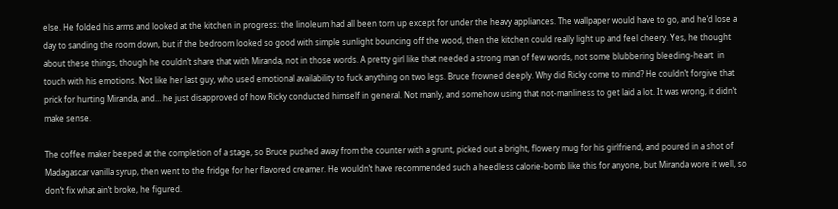else. He folded his arms and looked at the kitchen in progress: the linoleum had all been torn up except for under the heavy appliances. The wallpaper would have to go, and he’d lose a day to sanding the room down, but if the bedroom looked so good with simple sunlight bouncing off the wood, then the kitchen could really light up and feel cheery. Yes, he thought about these things, though he couldn’t share that with Miranda, not in those words. A pretty girl like that needed a strong man of few words, not some blubbering bleeding-heart  in touch with his emotions. Not like her last guy, who used emotional availability to fuck anything on two legs. Bruce frowned deeply. Why did Ricky come to mind? He couldn’t forgive that prick for hurting Miranda, and… he just disapproved of how Ricky conducted himself in general. Not manly, and somehow using that not-manliness to get laid a lot. It was wrong, it didn’t make sense.

The coffee maker beeped at the completion of a stage, so Bruce pushed away from the counter with a grunt, picked out a bright, flowery mug for his girlfriend, and poured in a shot of Madagascar vanilla syrup, then went to the fridge for her flavored creamer. He wouldn’t have recommended such a heedless calorie-bomb like this for anyone, but Miranda wore it well, so don’t fix what ain’t broke, he figured.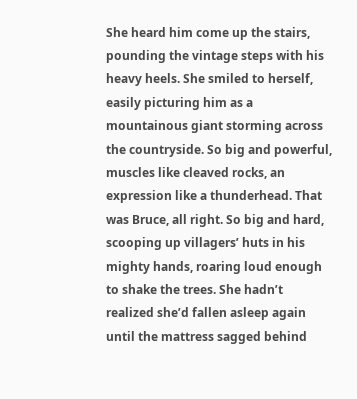She heard him come up the stairs, pounding the vintage steps with his heavy heels. She smiled to herself, easily picturing him as a mountainous giant storming across the countryside. So big and powerful, muscles like cleaved rocks, an expression like a thunderhead. That was Bruce, all right. So big and hard, scooping up villagers’ huts in his mighty hands, roaring loud enough to shake the trees. She hadn’t realized she’d fallen asleep again until the mattress sagged behind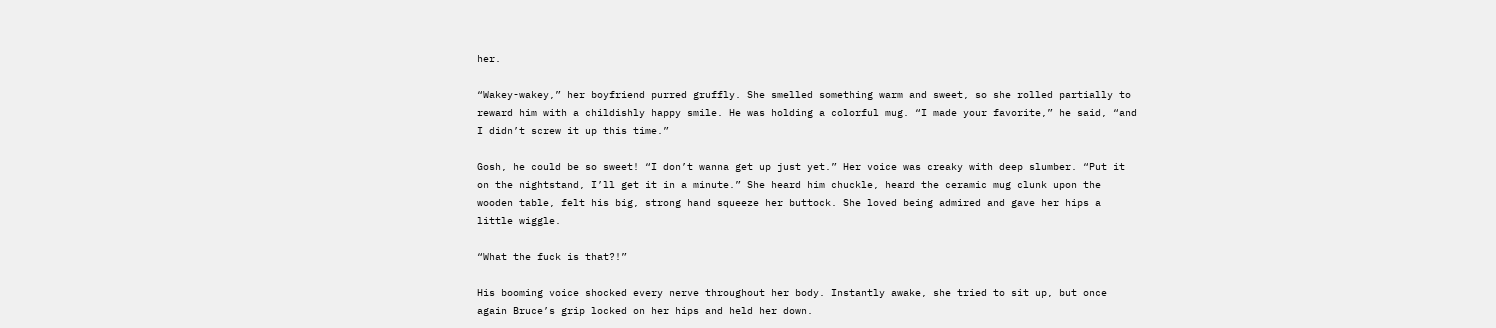her.

“Wakey-wakey,” her boyfriend purred gruffly. She smelled something warm and sweet, so she rolled partially to reward him with a childishly happy smile. He was holding a colorful mug. “I made your favorite,” he said, “and I didn’t screw it up this time.”

Gosh, he could be so sweet! “I don’t wanna get up just yet.” Her voice was creaky with deep slumber. “Put it on the nightstand, I’ll get it in a minute.” She heard him chuckle, heard the ceramic mug clunk upon the wooden table, felt his big, strong hand squeeze her buttock. She loved being admired and gave her hips a little wiggle.

“What the fuck is that?!”

His booming voice shocked every nerve throughout her body. Instantly awake, she tried to sit up, but once again Bruce’s grip locked on her hips and held her down.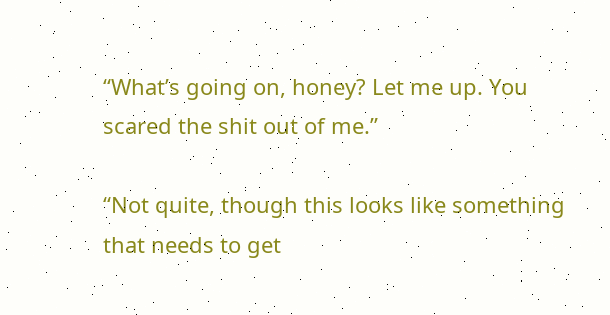“What’s going on, honey? Let me up. You scared the shit out of me.”

“Not quite, though this looks like something that needs to get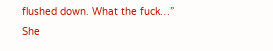flushed down. What the fuck…” She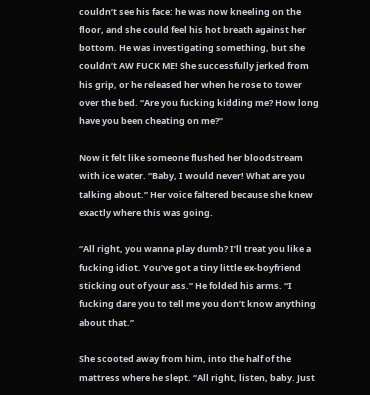couldn’t see his face: he was now kneeling on the floor, and she could feel his hot breath against her bottom. He was investigating something, but she couldn’t AW FUCK ME! She successfully jerked from his grip, or he released her when he rose to tower over the bed. “Are you fucking kidding me? How long have you been cheating on me?”

Now it felt like someone flushed her bloodstream with ice water. “Baby, I would never! What are you talking about.” Her voice faltered because she knew exactly where this was going.

“All right, you wanna play dumb? I’ll treat you like a fucking idiot. You’ve got a tiny little ex-boyfriend sticking out of your ass.” He folded his arms. “I fucking dare you to tell me you don’t know anything about that.”

She scooted away from him, into the half of the mattress where he slept. “All right, listen, baby. Just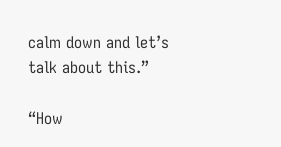calm down and let’s talk about this.”

“How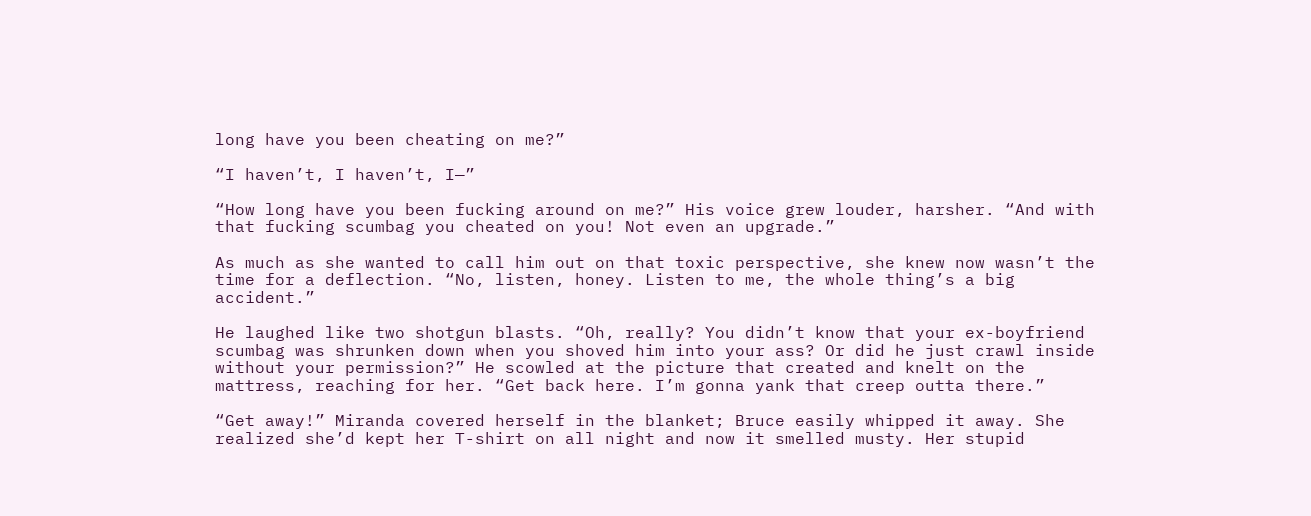long have you been cheating on me?”

“I haven’t, I haven’t, I—”

“How long have you been fucking around on me?” His voice grew louder, harsher. “And with that fucking scumbag you cheated on you! Not even an upgrade.”

As much as she wanted to call him out on that toxic perspective, she knew now wasn’t the time for a deflection. “No, listen, honey. Listen to me, the whole thing’s a big accident.”

He laughed like two shotgun blasts. “Oh, really? You didn’t know that your ex-boyfriend scumbag was shrunken down when you shoved him into your ass? Or did he just crawl inside without your permission?” He scowled at the picture that created and knelt on the mattress, reaching for her. “Get back here. I’m gonna yank that creep outta there.”

“Get away!” Miranda covered herself in the blanket; Bruce easily whipped it away. She realized she’d kept her T-shirt on all night and now it smelled musty. Her stupid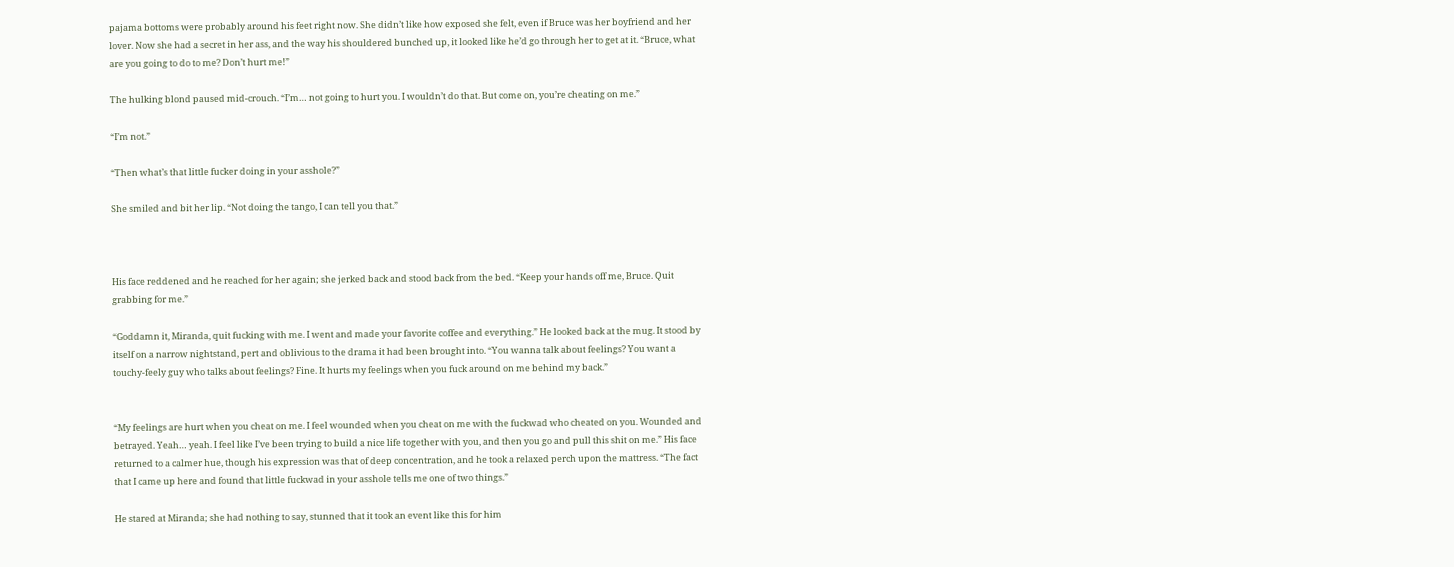pajama bottoms were probably around his feet right now. She didn’t like how exposed she felt, even if Bruce was her boyfriend and her lover. Now she had a secret in her ass, and the way his shouldered bunched up, it looked like he’d go through her to get at it. “Bruce, what are you going to do to me? Don’t hurt me!”

The hulking blond paused mid-crouch. “I’m… not going to hurt you. I wouldn’t do that. But come on, you’re cheating on me.”

“I’m not.”

“Then what’s that little fucker doing in your asshole?”

She smiled and bit her lip. “Not doing the tango, I can tell you that.”



His face reddened and he reached for her again; she jerked back and stood back from the bed. “Keep your hands off me, Bruce. Quit grabbing for me.”

“Goddamn it, Miranda, quit fucking with me. I went and made your favorite coffee and everything.” He looked back at the mug. It stood by itself on a narrow nightstand, pert and oblivious to the drama it had been brought into. “You wanna talk about feelings? You want a touchy-feely guy who talks about feelings? Fine. It hurts my feelings when you fuck around on me behind my back.”


“My feelings are hurt when you cheat on me. I feel wounded when you cheat on me with the fuckwad who cheated on you. Wounded and betrayed. Yeah… yeah. I feel like I’ve been trying to build a nice life together with you, and then you go and pull this shit on me.” His face returned to a calmer hue, though his expression was that of deep concentration, and he took a relaxed perch upon the mattress. “The fact that I came up here and found that little fuckwad in your asshole tells me one of two things.”

He stared at Miranda; she had nothing to say, stunned that it took an event like this for him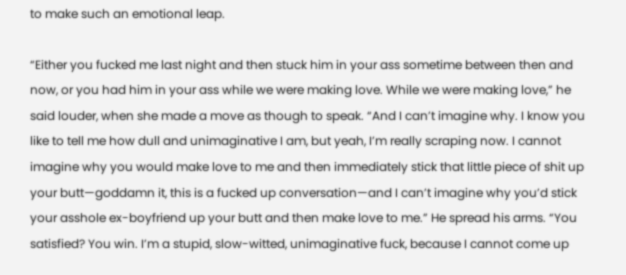to make such an emotional leap.

“Either you fucked me last night and then stuck him in your ass sometime between then and now, or you had him in your ass while we were making love. While we were making love,” he said louder, when she made a move as though to speak. “And I can’t imagine why. I know you like to tell me how dull and unimaginative I am, but yeah, I’m really scraping now. I cannot imagine why you would make love to me and then immediately stick that little piece of shit up your butt—goddamn it, this is a fucked up conversation—and I can’t imagine why you’d stick your asshole ex-boyfriend up your butt and then make love to me.” He spread his arms. “You satisfied? You win. I’m a stupid, slow-witted, unimaginative fuck, because I cannot come up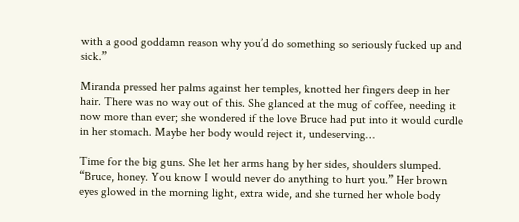with a good goddamn reason why you’d do something so seriously fucked up and sick.”

Miranda pressed her palms against her temples, knotted her fingers deep in her hair. There was no way out of this. She glanced at the mug of coffee, needing it now more than ever; she wondered if the love Bruce had put into it would curdle in her stomach. Maybe her body would reject it, undeserving…

Time for the big guns. She let her arms hang by her sides, shoulders slumped. “Bruce, honey. You know I would never do anything to hurt you.” Her brown eyes glowed in the morning light, extra wide, and she turned her whole body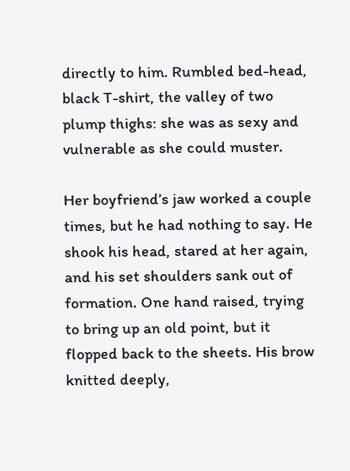directly to him. Rumbled bed-head, black T-shirt, the valley of two plump thighs: she was as sexy and vulnerable as she could muster.

Her boyfriend’s jaw worked a couple times, but he had nothing to say. He shook his head, stared at her again, and his set shoulders sank out of formation. One hand raised, trying to bring up an old point, but it flopped back to the sheets. His brow knitted deeply,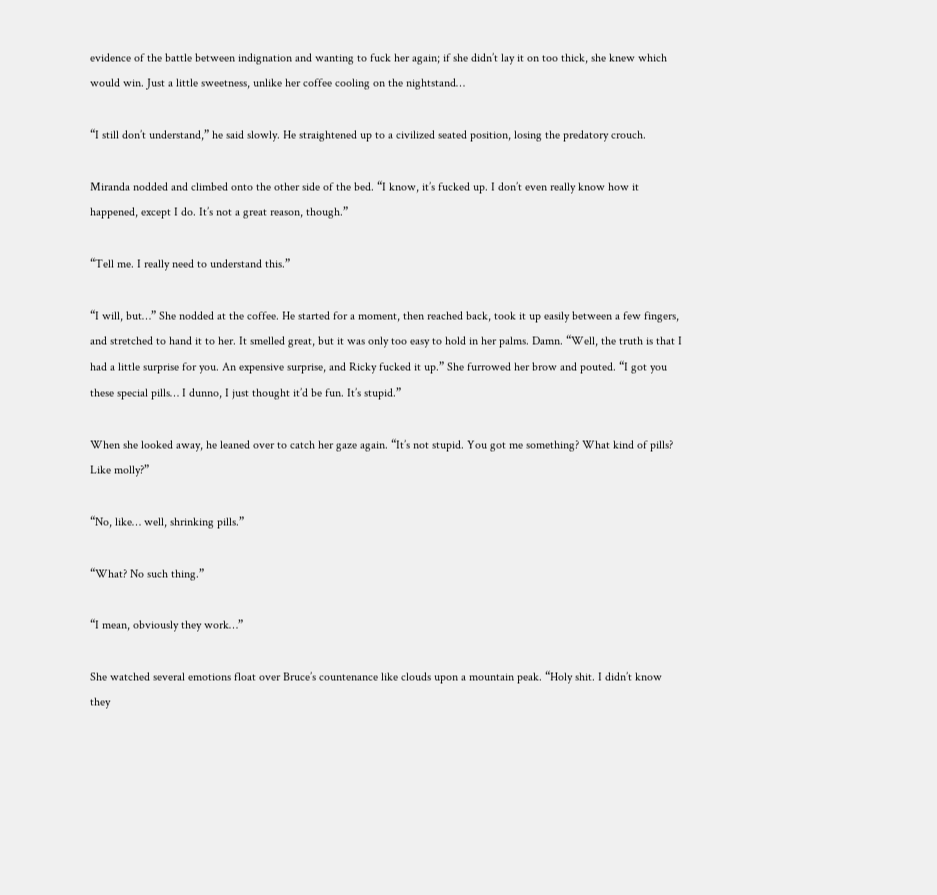evidence of the battle between indignation and wanting to fuck her again; if she didn’t lay it on too thick, she knew which would win. Just a little sweetness, unlike her coffee cooling on the nightstand…

“I still don’t understand,” he said slowly. He straightened up to a civilized seated position, losing the predatory crouch.

Miranda nodded and climbed onto the other side of the bed. “I know, it’s fucked up. I don’t even really know how it happened, except I do. It’s not a great reason, though.”

“Tell me. I really need to understand this.”

“I will, but…” She nodded at the coffee. He started for a moment, then reached back, took it up easily between a few fingers, and stretched to hand it to her. It smelled great, but it was only too easy to hold in her palms. Damn. “Well, the truth is that I had a little surprise for you. An expensive surprise, and Ricky fucked it up.” She furrowed her brow and pouted. “I got you these special pills… I dunno, I just thought it’d be fun. It’s stupid.”

When she looked away, he leaned over to catch her gaze again. “It’s not stupid. You got me something? What kind of pills? Like molly?”

“No, like… well, shrinking pills.”

“What? No such thing.”

“I mean, obviously they work…”

She watched several emotions float over Bruce’s countenance like clouds upon a mountain peak. “Holy shit. I didn’t know they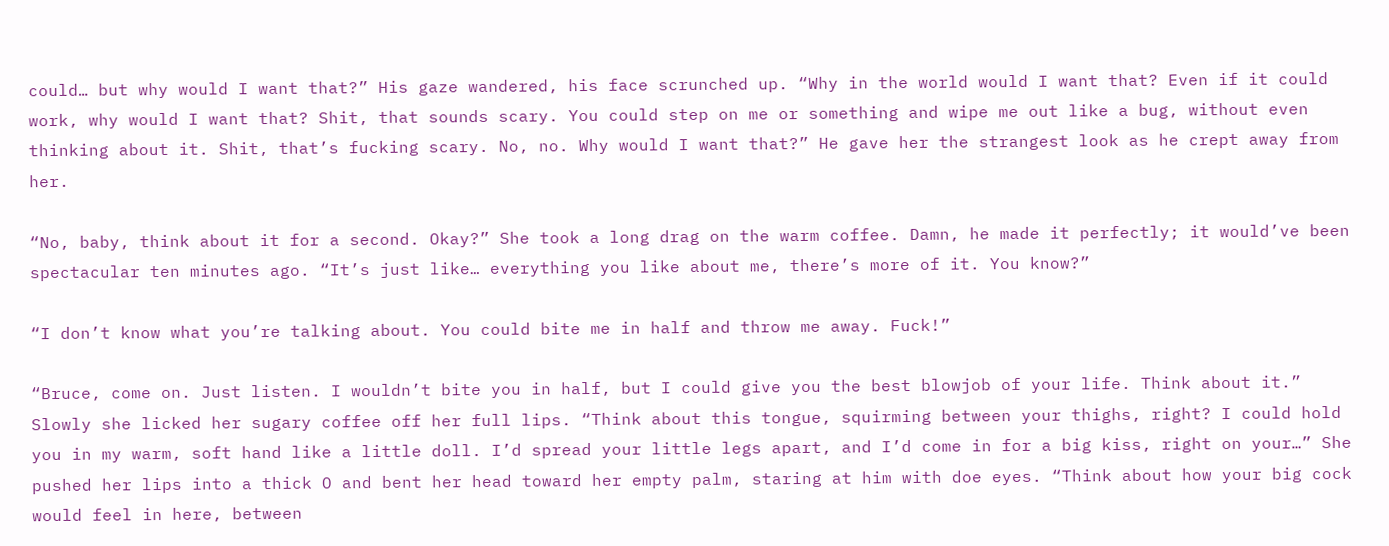could… but why would I want that?” His gaze wandered, his face scrunched up. “Why in the world would I want that? Even if it could work, why would I want that? Shit, that sounds scary. You could step on me or something and wipe me out like a bug, without even thinking about it. Shit, that’s fucking scary. No, no. Why would I want that?” He gave her the strangest look as he crept away from her.

“No, baby, think about it for a second. Okay?” She took a long drag on the warm coffee. Damn, he made it perfectly; it would’ve been spectacular ten minutes ago. “It’s just like… everything you like about me, there’s more of it. You know?”

“I don’t know what you’re talking about. You could bite me in half and throw me away. Fuck!”

“Bruce, come on. Just listen. I wouldn’t bite you in half, but I could give you the best blowjob of your life. Think about it.” Slowly she licked her sugary coffee off her full lips. “Think about this tongue, squirming between your thighs, right? I could hold you in my warm, soft hand like a little doll. I’d spread your little legs apart, and I’d come in for a big kiss, right on your…” She pushed her lips into a thick O and bent her head toward her empty palm, staring at him with doe eyes. “Think about how your big cock would feel in here, between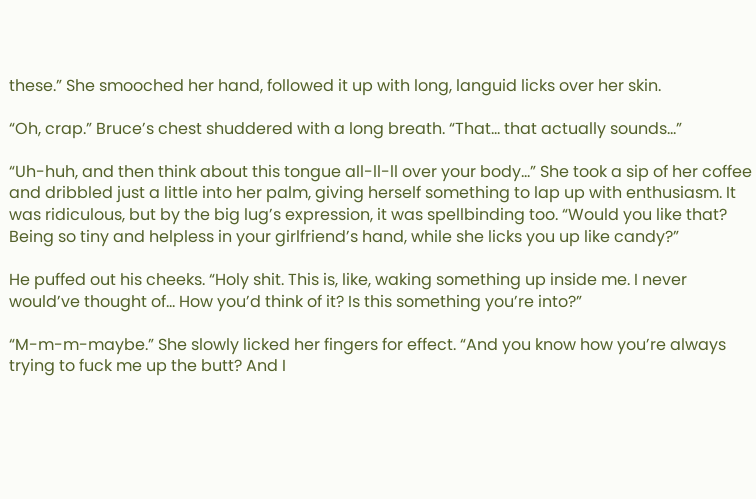these.” She smooched her hand, followed it up with long, languid licks over her skin.

“Oh, crap.” Bruce’s chest shuddered with a long breath. “That… that actually sounds…”

“Uh-huh, and then think about this tongue all-ll-ll over your body…” She took a sip of her coffee and dribbled just a little into her palm, giving herself something to lap up with enthusiasm. It was ridiculous, but by the big lug’s expression, it was spellbinding too. “Would you like that? Being so tiny and helpless in your girlfriend’s hand, while she licks you up like candy?”

He puffed out his cheeks. “Holy shit. This is, like, waking something up inside me. I never would’ve thought of… How you’d think of it? Is this something you’re into?”

“M-m-m-maybe.” She slowly licked her fingers for effect. “And you know how you’re always trying to fuck me up the butt? And I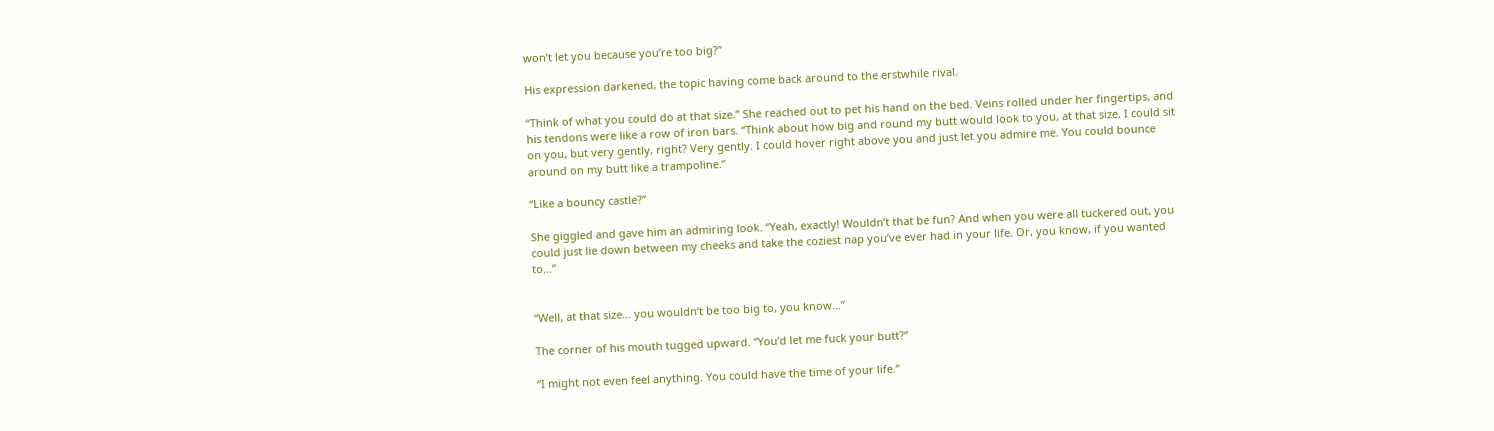won’t let you because you’re too big?”

His expression darkened, the topic having come back around to the erstwhile rival.

“Think of what you could do at that size.” She reached out to pet his hand on the bed. Veins rolled under her fingertips, and his tendons were like a row of iron bars. “Think about how big and round my butt would look to you, at that size. I could sit on you, but very gently, right? Very gently. I could hover right above you and just let you admire me. You could bounce around on my butt like a trampoline.”

“Like a bouncy castle?”

She giggled and gave him an admiring look. “Yeah, exactly! Wouldn’t that be fun? And when you were all tuckered out, you could just lie down between my cheeks and take the coziest nap you’ve ever had in your life. Or, you know, if you wanted to…”


“Well, at that size… you wouldn’t be too big to, you know…”

The corner of his mouth tugged upward. “You’d let me fuck your butt?”

“I might not even feel anything. You could have the time of your life.”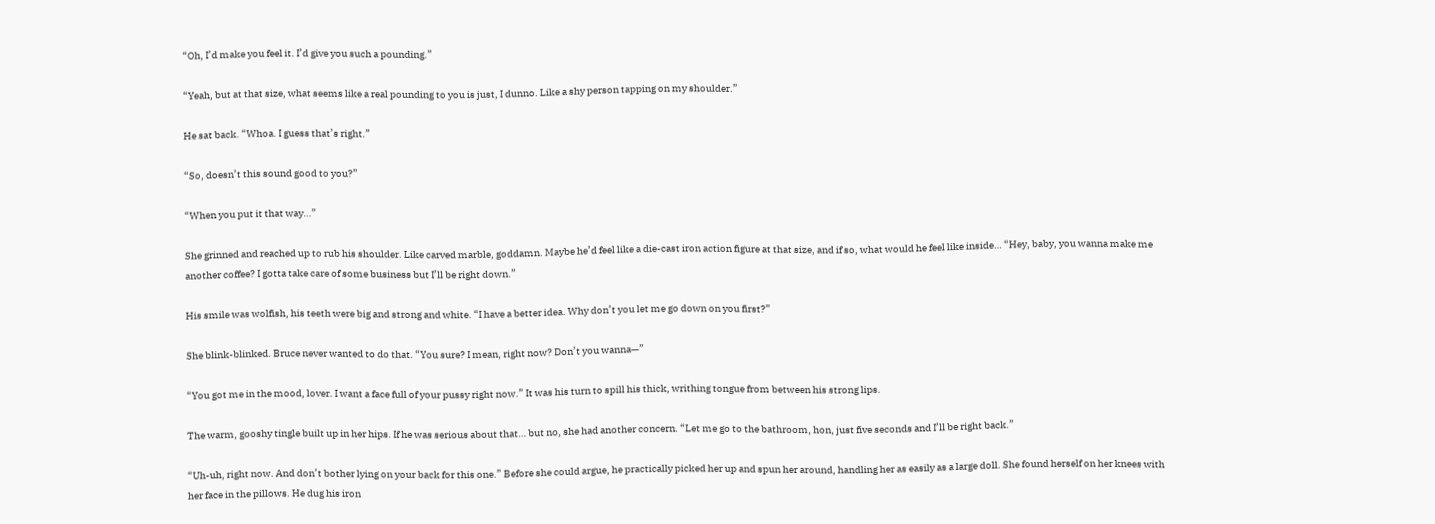“Oh, I’d make you feel it. I’d give you such a pounding.”

“Yeah, but at that size, what seems like a real pounding to you is just, I dunno. Like a shy person tapping on my shoulder.”

He sat back. “Whoa. I guess that’s right.”

“So, doesn’t this sound good to you?”

“When you put it that way…”

She grinned and reached up to rub his shoulder. Like carved marble, goddamn. Maybe he’d feel like a die-cast iron action figure at that size, and if so, what would he feel like inside… “Hey, baby, you wanna make me another coffee? I gotta take care of some business but I’ll be right down.”

His smile was wolfish, his teeth were big and strong and white. “I have a better idea. Why don’t you let me go down on you first?”

She blink-blinked. Bruce never wanted to do that. “You sure? I mean, right now? Don’t you wanna—”

“You got me in the mood, lover. I want a face full of your pussy right now.” It was his turn to spill his thick, writhing tongue from between his strong lips.

The warm, gooshy tingle built up in her hips. If he was serious about that… but no, she had another concern. “Let me go to the bathroom, hon, just five seconds and I’ll be right back.”

“Uh-uh, right now. And don’t bother lying on your back for this one.” Before she could argue, he practically picked her up and spun her around, handling her as easily as a large doll. She found herself on her knees with her face in the pillows. He dug his iron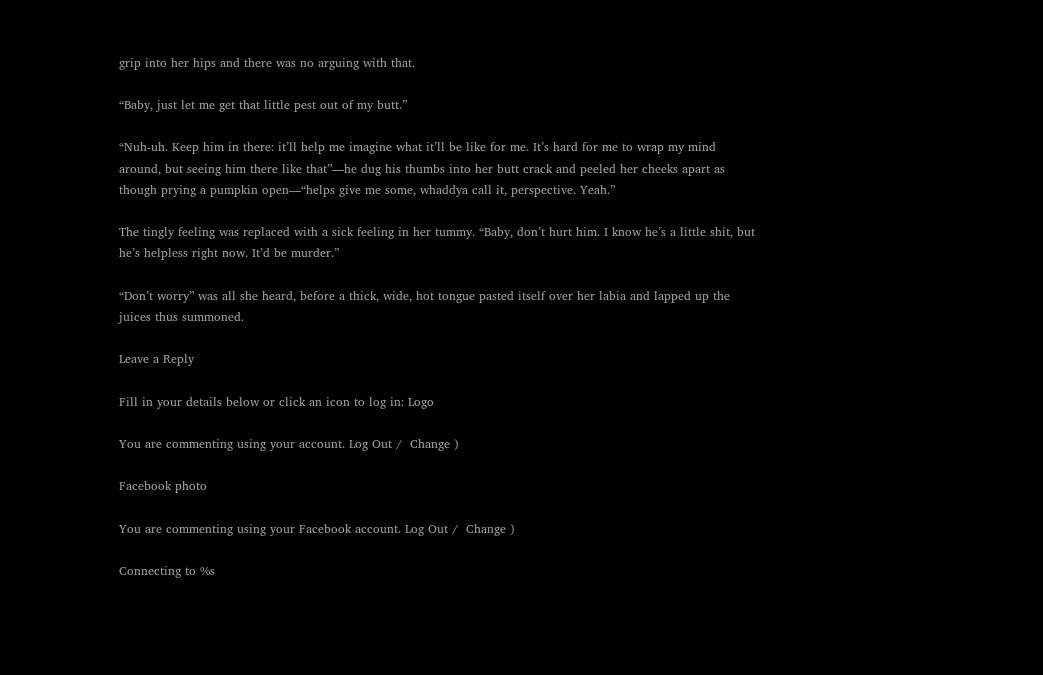grip into her hips and there was no arguing with that.

“Baby, just let me get that little pest out of my butt.”

“Nuh-uh. Keep him in there: it’ll help me imagine what it’ll be like for me. It’s hard for me to wrap my mind around, but seeing him there like that”—he dug his thumbs into her butt crack and peeled her cheeks apart as though prying a pumpkin open—“helps give me some, whaddya call it, perspective. Yeah.”

The tingly feeling was replaced with a sick feeling in her tummy. “Baby, don’t hurt him. I know he’s a little shit, but he’s helpless right now. It’d be murder.”

“Don’t worry” was all she heard, before a thick, wide, hot tongue pasted itself over her labia and lapped up the juices thus summoned.

Leave a Reply

Fill in your details below or click an icon to log in: Logo

You are commenting using your account. Log Out /  Change )

Facebook photo

You are commenting using your Facebook account. Log Out /  Change )

Connecting to %s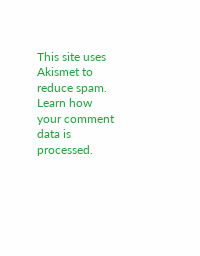This site uses Akismet to reduce spam. Learn how your comment data is processed.